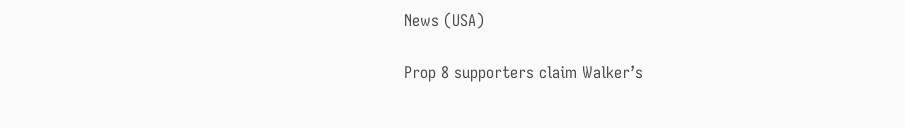News (USA)

Prop 8 supporters claim Walker’s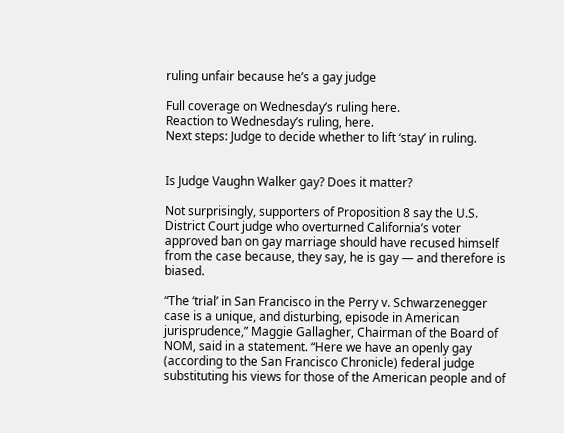ruling unfair because he’s a gay judge

Full coverage on Wednesday’s ruling here.
Reaction to Wednesday’s ruling, here.
Next steps: Judge to decide whether to lift ‘stay’ in ruling.


Is Judge Vaughn Walker gay? Does it matter?

Not surprisingly, supporters of Proposition 8 say the U.S. District Court judge who overturned California’s voter approved ban on gay marriage should have recused himself from the case because, they say, he is gay — and therefore is biased.

“The ‘trial’ in San Francisco in the Perry v. Schwarzenegger case is a unique, and disturbing, episode in American jurisprudence,” Maggie Gallagher, Chairman of the Board of NOM, said in a statement. “Here we have an openly gay (according to the San Francisco Chronicle) federal judge substituting his views for those of the American people and of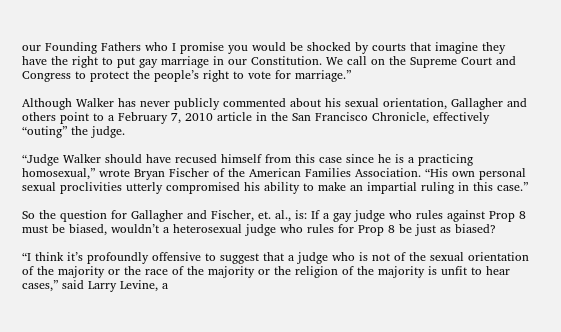our Founding Fathers who I promise you would be shocked by courts that imagine they have the right to put gay marriage in our Constitution. We call on the Supreme Court and Congress to protect the people’s right to vote for marriage.”

Although Walker has never publicly commented about his sexual orientation, Gallagher and others point to a February 7, 2010 article in the San Francisco Chronicle, effectively “outing” the judge.

“Judge Walker should have recused himself from this case since he is a practicing homosexual,” wrote Bryan Fischer of the American Families Association. “His own personal sexual proclivities utterly compromised his ability to make an impartial ruling in this case.”

So the question for Gallagher and Fischer, et. al., is: If a gay judge who rules against Prop 8 must be biased, wouldn’t a heterosexual judge who rules for Prop 8 be just as biased?

“I think it’s profoundly offensive to suggest that a judge who is not of the sexual orientation of the majority or the race of the majority or the religion of the majority is unfit to hear cases,” said Larry Levine, a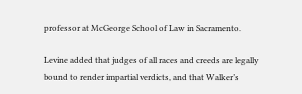professor at McGeorge School of Law in Sacramento.

Levine added that judges of all races and creeds are legally bound to render impartial verdicts, and that Walker’s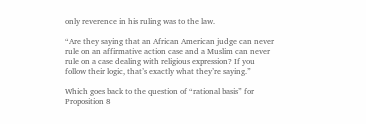only reverence in his ruling was to the law.

“Are they saying that an African American judge can never rule on an affirmative action case and a Muslim can never rule on a case dealing with religious expression? If you follow their logic, that’s exactly what they’re saying.”

Which goes back to the question of “rational basis” for Proposition 8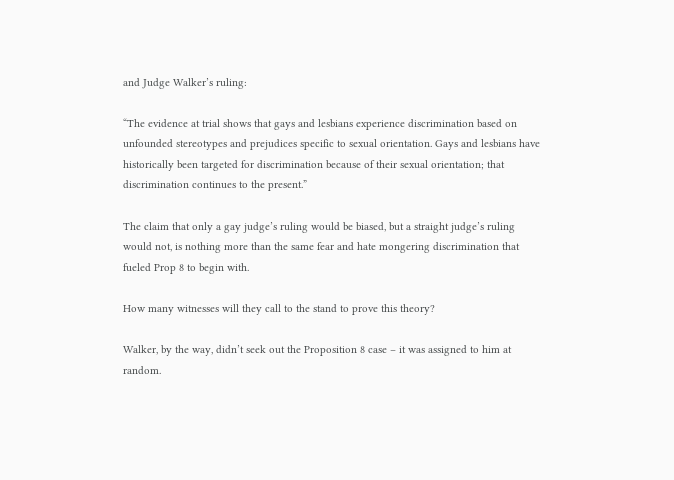and Judge Walker’s ruling:

“The evidence at trial shows that gays and lesbians experience discrimination based on unfounded stereotypes and prejudices specific to sexual orientation. Gays and lesbians have historically been targeted for discrimination because of their sexual orientation; that discrimination continues to the present.”

The claim that only a gay judge’s ruling would be biased, but a straight judge’s ruling would not, is nothing more than the same fear and hate mongering discrimination that fueled Prop 8 to begin with.

How many witnesses will they call to the stand to prove this theory?

Walker, by the way, didn’t seek out the Proposition 8 case – it was assigned to him at random.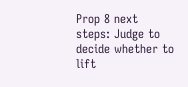Prop 8 next steps: Judge to decide whether to lift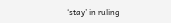‘stay’ in ruling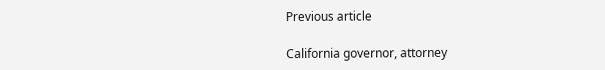Previous article

California governor, attorney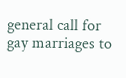general call for gay marriages to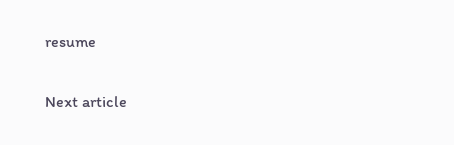resume

Next article